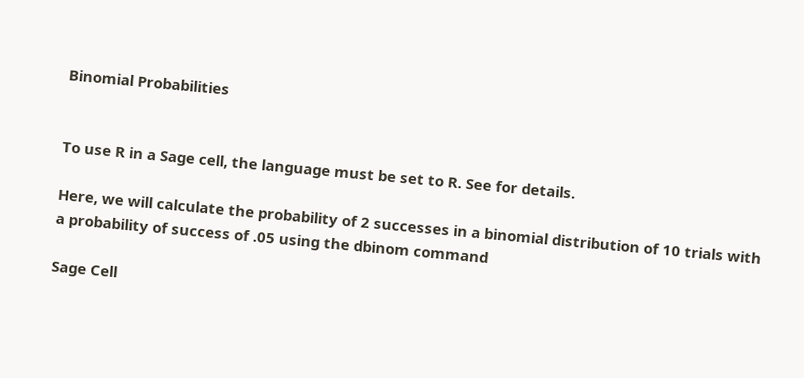Binomial Probabilities


To use R in a Sage cell, the language must be set to R. See for details.

Here, we will calculate the probability of 2 successes in a binomial distribution of 10 trials with a probability of success of .05 using the dbinom command

Sage Cell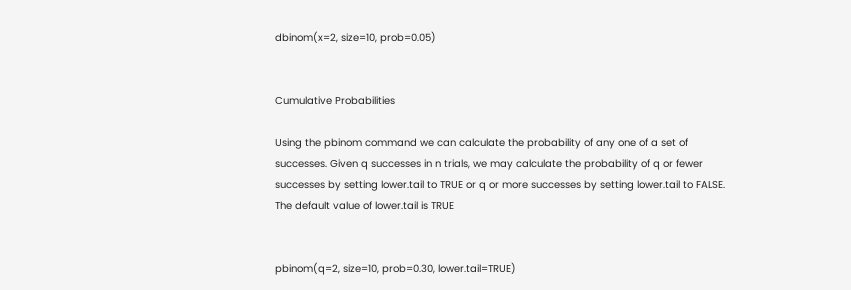dbinom(x=2, size=10, prob=0.05)


Cumulative Probabilities

Using the pbinom command we can calculate the probability of any one of a set of successes. Given q successes in n trials, we may calculate the probability of q or fewer successes by setting lower.tail to TRUE or q or more successes by setting lower.tail to FALSE. The default value of lower.tail is TRUE


pbinom(q=2, size=10, prob=0.30, lower.tail=TRUE)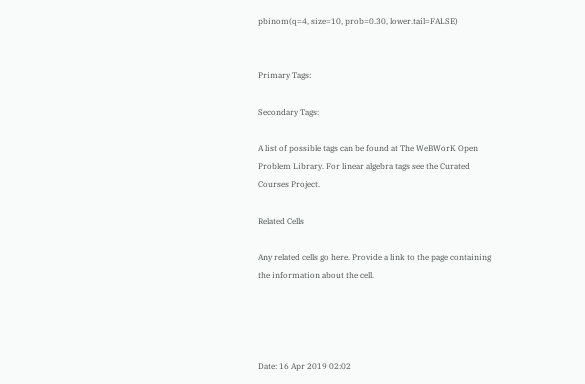pbinom(q=4, size=10, prob=0.30, lower.tail=FALSE)


Primary Tags:

Secondary Tags:

A list of possible tags can be found at The WeBWorK Open Problem Library. For linear algebra tags see the Curated Courses Project.

Related Cells

Any related cells go here. Provide a link to the page containing the information about the cell.




Date: 16 Apr 2019 02:02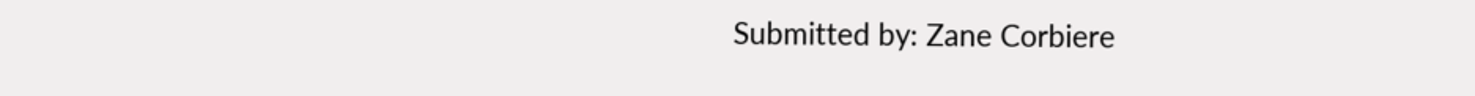Submitted by: Zane Corbiere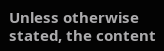Unless otherwise stated, the content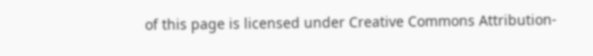of this page is licensed under Creative Commons Attribution-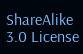ShareAlike 3.0 License